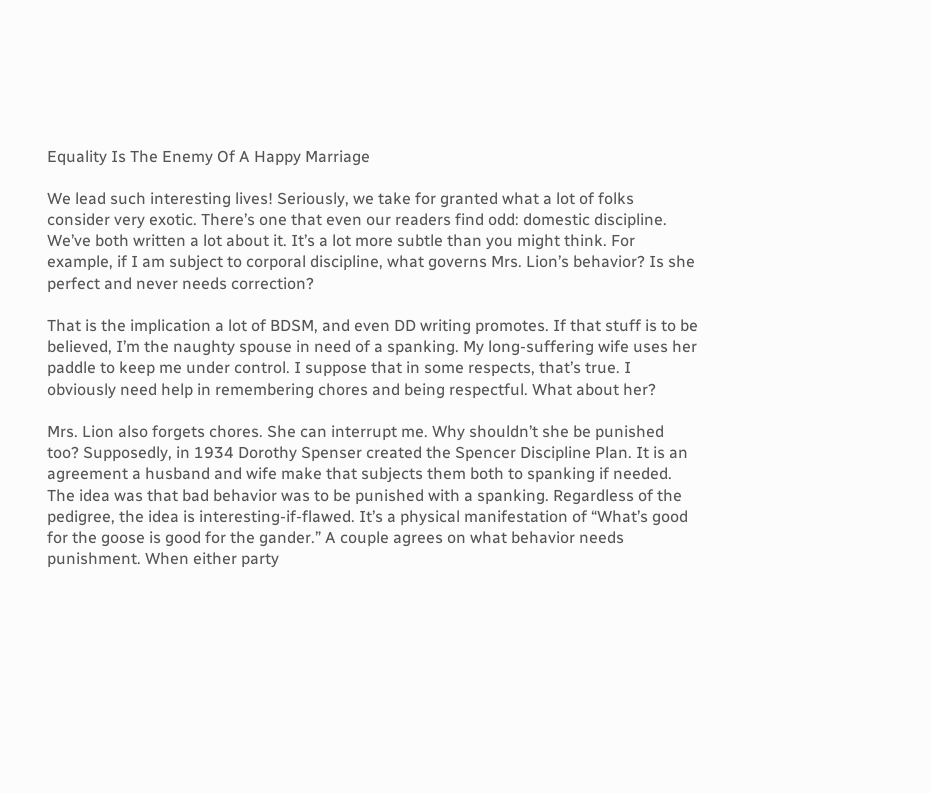Equality Is The Enemy Of A Happy Marriage

We lead such interesting lives! Seriously, we take for granted what a lot of folks consider very exotic. There’s one that even our readers find odd: domestic discipline. We’ve both written a lot about it. It’s a lot more subtle than you might think. For example, if I am subject to corporal discipline, what governs Mrs. Lion’s behavior? Is she perfect and never needs correction?

That is the implication a lot of BDSM, and even DD writing promotes. If that stuff is to be believed, I’m the naughty spouse in need of a spanking. My long-suffering wife uses her paddle to keep me under control. I suppose that in some respects, that’s true. I obviously need help in remembering chores and being respectful. What about her?

Mrs. Lion also forgets chores. She can interrupt me. Why shouldn’t she be punished too? Supposedly, in 1934 Dorothy Spenser created the Spencer Discipline Plan. It is an agreement a husband and wife make that subjects them both to spanking if needed. The idea was that bad behavior was to be punished with a spanking. Regardless of the pedigree, the idea is interesting-if-flawed. It’s a physical manifestation of “What’s good for the goose is good for the gander.” A couple agrees on what behavior needs punishment. When either party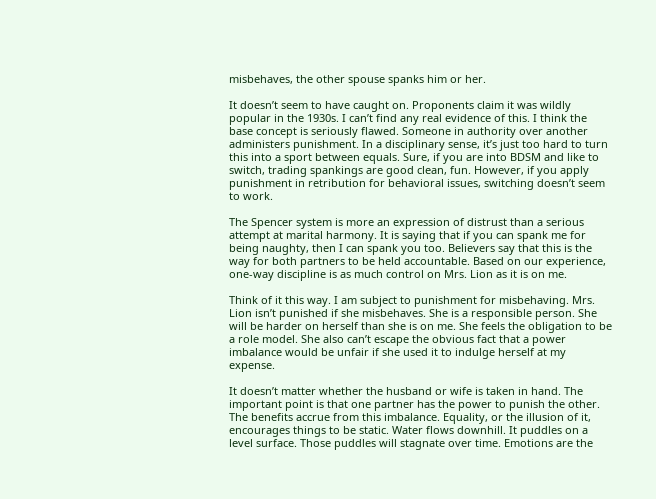misbehaves, the other spouse spanks him or her.

It doesn’t seem to have caught on. Proponents claim it was wildly popular in the 1930s. I can’t find any real evidence of this. I think the base concept is seriously flawed. Someone in authority over another administers punishment. In a disciplinary sense, it’s just too hard to turn this into a sport between equals. Sure, if you are into BDSM and like to switch, trading spankings are good clean, fun. However, if you apply punishment in retribution for behavioral issues, switching doesn’t seem to work.

The Spencer system is more an expression of distrust than a serious attempt at marital harmony. It is saying that if you can spank me for being naughty, then I can spank you too. Believers say that this is the way for both partners to be held accountable. Based on our experience, one-way discipline is as much control on Mrs. Lion as it is on me.

Think of it this way. I am subject to punishment for misbehaving. Mrs. Lion isn’t punished if she misbehaves. She is a responsible person. She will be harder on herself than she is on me. She feels the obligation to be a role model. She also can’t escape the obvious fact that a power imbalance would be unfair if she used it to indulge herself at my expense.

It doesn’t matter whether the husband or wife is taken in hand. The important point is that one partner has the power to punish the other. The benefits accrue from this imbalance. Equality, or the illusion of it, encourages things to be static. Water flows downhill. It puddles on a level surface. Those puddles will stagnate over time. Emotions are the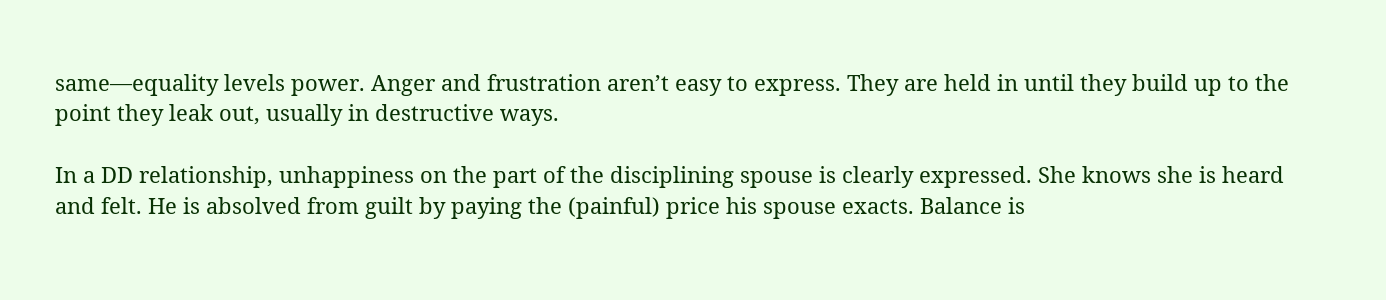same—equality levels power. Anger and frustration aren’t easy to express. They are held in until they build up to the point they leak out, usually in destructive ways.

In a DD relationship, unhappiness on the part of the disciplining spouse is clearly expressed. She knows she is heard and felt. He is absolved from guilt by paying the (painful) price his spouse exacts. Balance is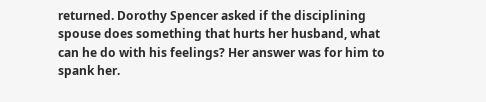returned. Dorothy Spencer asked if the disciplining spouse does something that hurts her husband, what can he do with his feelings? Her answer was for him to spank her.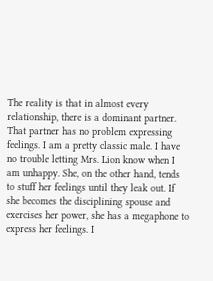The reality is that in almost every relationship, there is a dominant partner. That partner has no problem expressing feelings. I am a pretty classic male. I have no trouble letting Mrs. Lion know when I am unhappy. She, on the other hand, tends to stuff her feelings until they leak out. If she becomes the disciplining spouse and exercises her power, she has a megaphone to express her feelings. I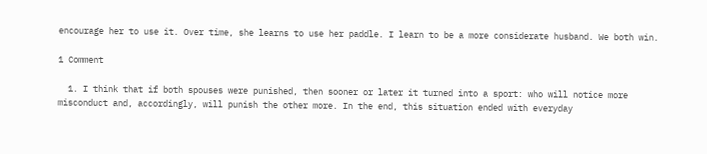encourage her to use it. Over time, she learns to use her paddle. I learn to be a more considerate husband. We both win.

1 Comment

  1. I think that if both spouses were punished, then sooner or later it turned into a sport: who will notice more misconduct and, accordingly, will punish the other more. In the end, this situation ended with everyday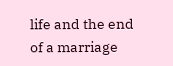life and the end of a marriage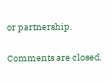or partnership.

Comments are closed.